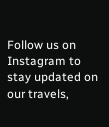Follow us on Instagram to stay updated on our travels,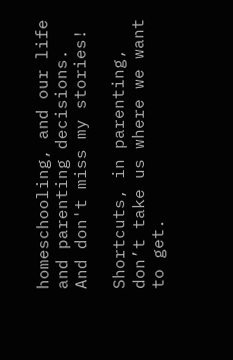homeschooling, and our life and parenting decisions. And don't miss my stories!

Shortcuts, in parenting, don’t take us where we want to get.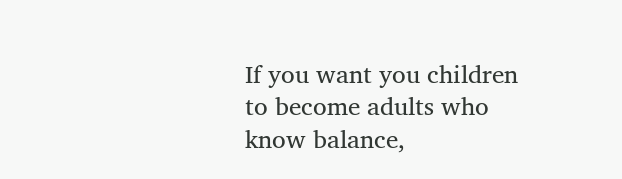If you want you children to become adults who know balance,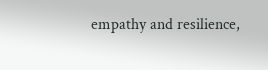empathy and resilience,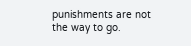punishments are not the way to go.